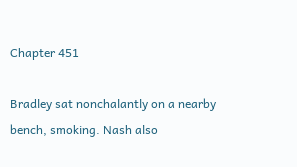Chapter 451

Bradley sat nonchalantly on a nearby bench, smoking. Nash also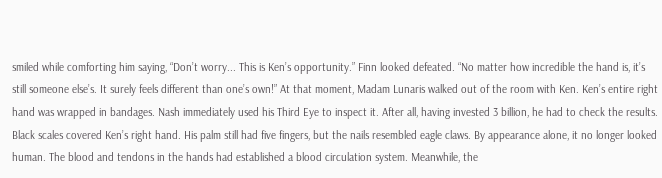smiled while comforting him saying, “Don’t worry... This is Ken’s opportunity.” Finn looked defeated. “No matter how incredible the hand is, it’s still someone else’s. It surely feels different than one’s own!” At that moment, Madam Lunaris walked out of the room with Ken. Ken’s entire right hand was wrapped in bandages. Nash immediately used his Third Eye to inspect it. After all, having invested 3 billion, he had to check the results. Black scales covered Ken’s right hand. His palm still had five fingers, but the nails resembled eagle claws. By appearance alone, it no longer looked human. The blood and tendons in the hands had established a blood circulation system. Meanwhile, the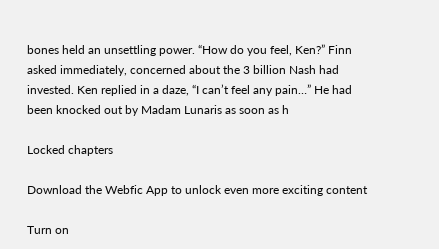bones held an unsettling power. “How do you feel, Ken?” Finn asked immediately, concerned about the 3 billion Nash had invested. Ken replied in a daze, “I can’t feel any pain…” He had been knocked out by Madam Lunaris as soon as h

Locked chapters

Download the Webfic App to unlock even more exciting content

Turn on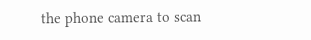the phone camera to scan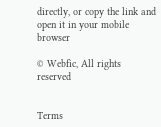directly, or copy the link and open it in your mobile browser

© Webfic, All rights reserved


Terms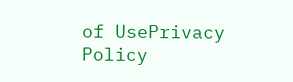of UsePrivacy Policy